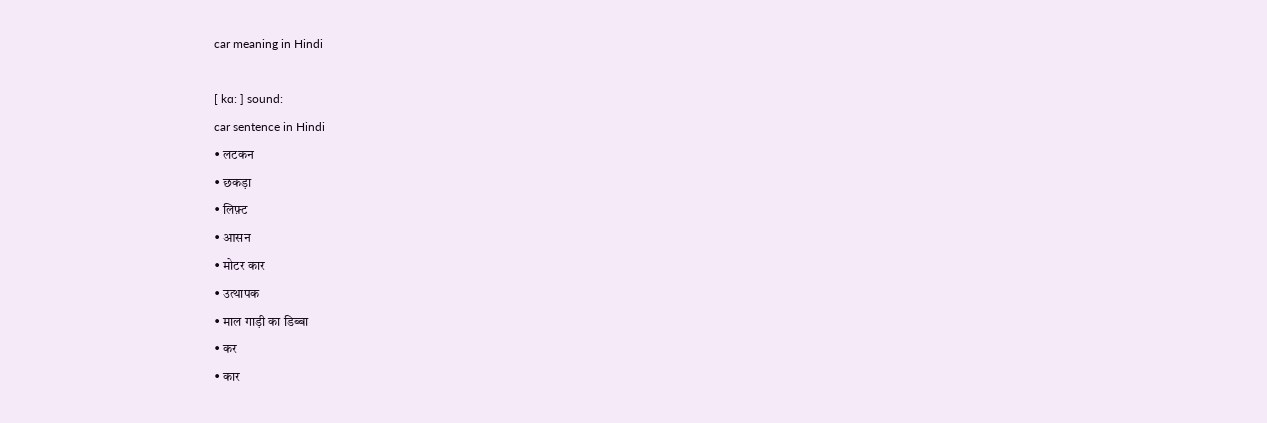car meaning in Hindi

[ kɑ: ] sound:
car sentence in Hindi
• लटकन
• छकड़ा
• लिफ़्ट
• आसन
• मोटर कार
• उत्थापक
• माल गाड़ी का डिब्बा
• कर
• कार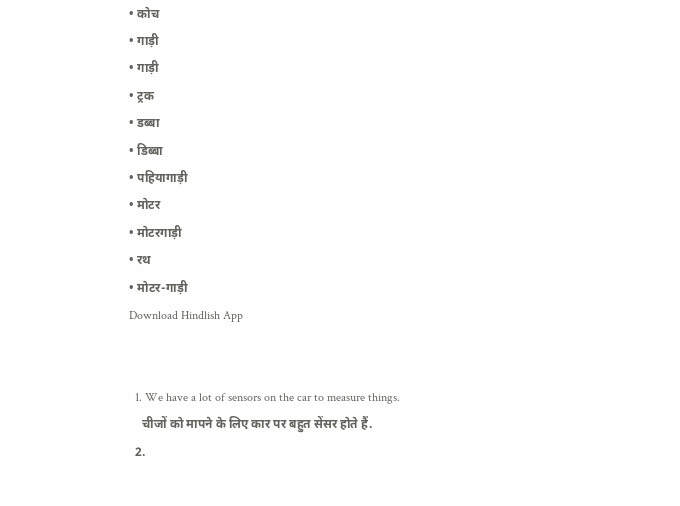• कोच
• गाड़ी
• गाड़ी
• ट्रक
• डब्बा
• डिब्बा
• पहियागाड़ी
• मोटर
• मोटरगाड़ी
• रथ
• मोटर-गाड़ी
Download Hindlish App


  1. We have a lot of sensors on the car to measure things.
    चीजों को मापने के लिए कार पर बहुत सेंसर होते हैं.
  2.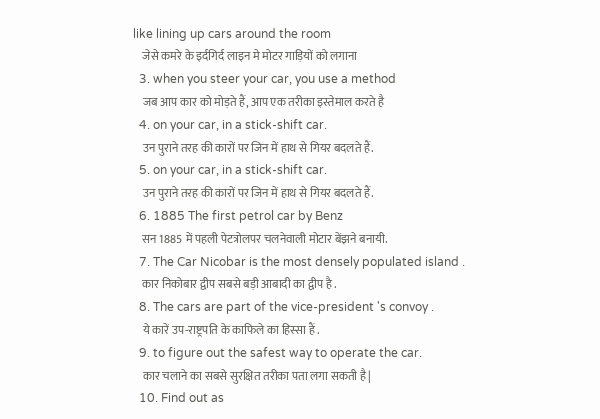like lining up cars around the room
    जेसे कमरे के इर्दगिर्द लाइन मे मोटर गाड़ियों को लगाना
  3. when you steer your car, you use a method
    जब आप कार को मोड़ते हैं, आप एक तरीका इस्तेमाल करते है
  4. on your car, in a stick-shift car.
    उन पुराने तरह की कारों पर जिन में हाथ से गियर बदलते हैं.
  5. on your car, in a stick-shift car.
    उन पुराने तरह की कारों पर जिन में हाथ से गियर बदलते हैं.
  6. 1885 The first petrol car by Benz
    सन 1885 में पहली पेटत्रोलपर चलनेवाली मोटार बेंझने बनायी.
  7. The Car Nicobar is the most densely populated island .
    कार निकोबार द्वीप सबसे बड़ी आबादी का द्वीप है .
  8. The cars are part of the vice-president 's convoy .
    ये कारें उप-राष्ट्रपति के काफिले का हिस्सा हैं .
  9. to figure out the safest way to operate the car.
    कार चलाने का सबसे सुरक्षित तरीका पता लगा सकती है|
  10. Find out as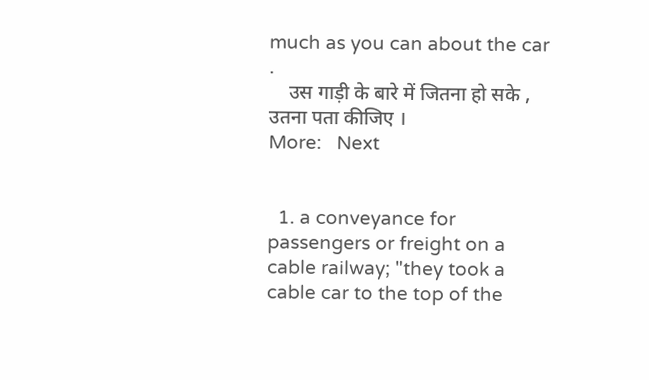much as you can about the car .
    उस गाड़ी के बारे में जितना हो सके , उतना पता कीजिए ।
More:   Next


  1. a conveyance for passengers or freight on a cable railway; "they took a cable car to the top of the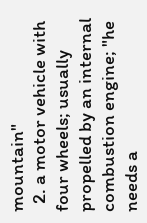mountain"
  2. a motor vehicle with four wheels; usually propelled by an internal combustion engine; "he needs a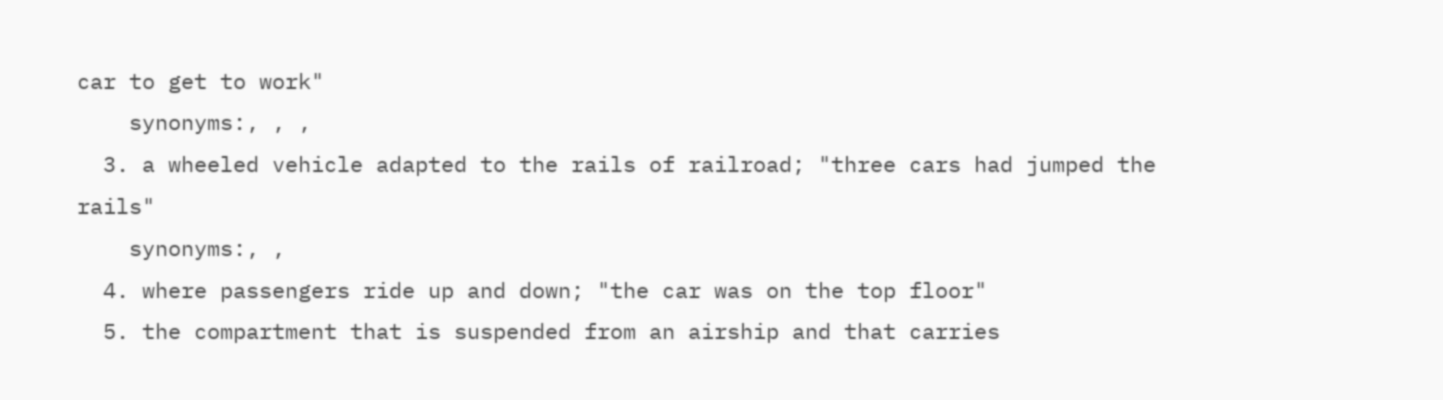car to get to work"
    synonyms:, , ,
  3. a wheeled vehicle adapted to the rails of railroad; "three cars had jumped the rails"
    synonyms:, ,
  4. where passengers ride up and down; "the car was on the top floor"
  5. the compartment that is suspended from an airship and that carries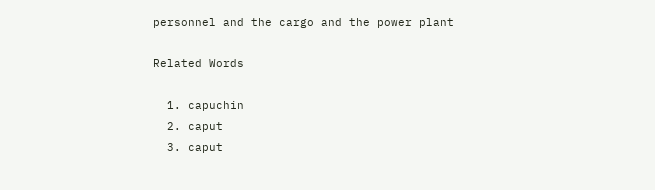personnel and the cargo and the power plant

Related Words

  1. capuchin
  2. caput
  3. caput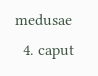medusae
  4. caput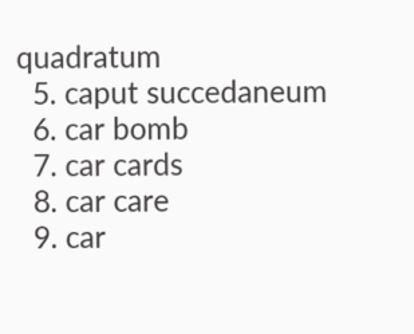quadratum
  5. caput succedaneum
  6. car bomb
  7. car cards
  8. car care
  9. car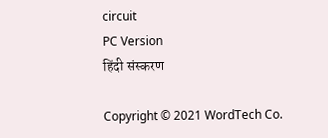circuit
PC Version
हिंदी संस्करण

Copyright © 2021 WordTech Co.